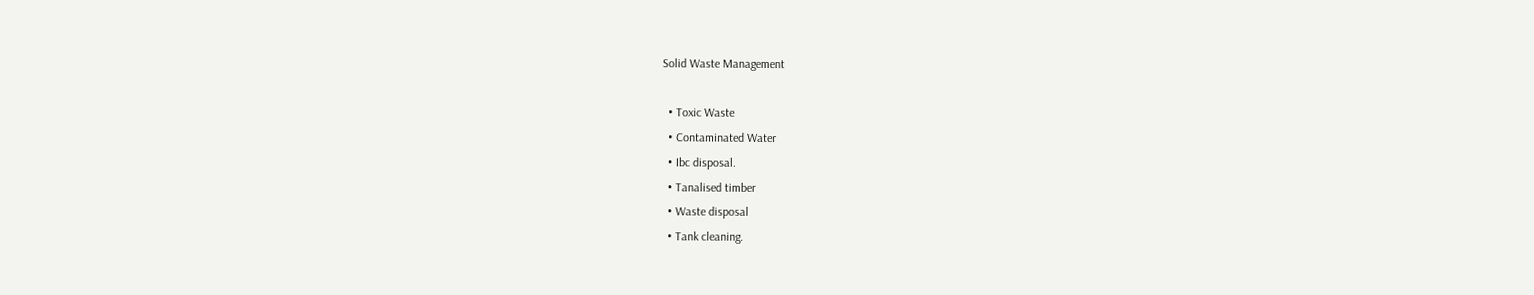Solid Waste Management

  • Toxic Waste
  • Contaminated Water
  • Ibc disposal.
  • Tanalised timber
  • Waste disposal
  • Tank cleaning.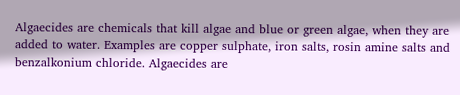Algaecides are chemicals that kill algae and blue or green algae, when they are added to water. Examples are copper sulphate, iron salts, rosin amine salts and benzalkonium chloride. Algaecides are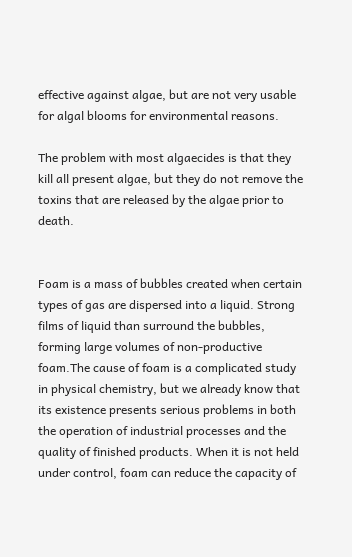effective against algae, but are not very usable for algal blooms for environmental reasons.

The problem with most algaecides is that they kill all present algae, but they do not remove the toxins that are released by the algae prior to death.


Foam is a mass of bubbles created when certain types of gas are dispersed into a liquid. Strong films of liquid than surround the bubbles, forming large volumes of non-productive foam.The cause of foam is a complicated study in physical chemistry, but we already know that its existence presents serious problems in both the operation of industrial processes and the quality of finished products. When it is not held under control, foam can reduce the capacity of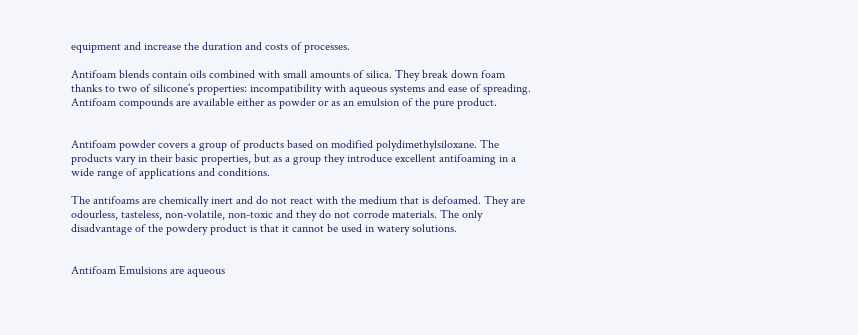equipment and increase the duration and costs of processes.

Antifoam blends contain oils combined with small amounts of silica. They break down foam thanks to two of silicone’s properties: incompatibility with aqueous systems and ease of spreading. Antifoam compounds are available either as powder or as an emulsion of the pure product.


Antifoam powder covers a group of products based on modified polydimethylsiloxane. The products vary in their basic properties, but as a group they introduce excellent antifoaming in a wide range of applications and conditions.

The antifoams are chemically inert and do not react with the medium that is defoamed. They are odourless, tasteless, non-volatile, non-toxic and they do not corrode materials. The only disadvantage of the powdery product is that it cannot be used in watery solutions.


Antifoam Emulsions are aqueous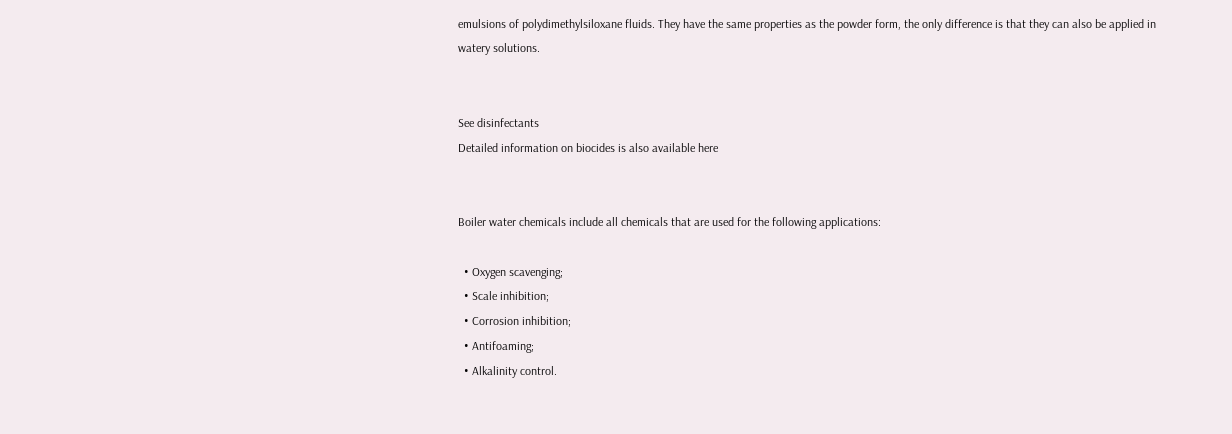emulsions of polydimethylsiloxane fluids. They have the same properties as the powder form, the only difference is that they can also be applied in watery solutions.


See disinfectants
Detailed information on biocides is also available here


Boiler water chemicals include all chemicals that are used for the following applications:

  • Oxygen scavenging;
  • Scale inhibition;
  • Corrosion inhibition;
  • Antifoaming;
  • Alkalinity control.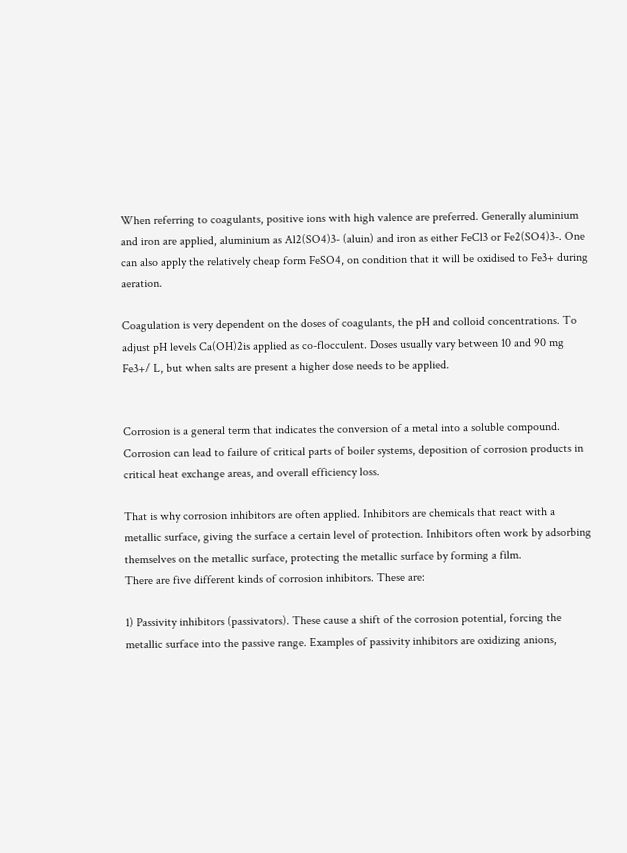When referring to coagulants, positive ions with high valence are preferred. Generally aluminium and iron are applied, aluminium as Al2(SO4)3- (aluin) and iron as either FeCl3 or Fe2(SO4)3-. One can also apply the relatively cheap form FeSO4, on condition that it will be oxidised to Fe3+ during aeration.

Coagulation is very dependent on the doses of coagulants, the pH and colloid concentrations. To adjust pH levels Ca(OH)2is applied as co-flocculent. Doses usually vary between 10 and 90 mg Fe3+/ L, but when salts are present a higher dose needs to be applied.


Corrosion is a general term that indicates the conversion of a metal into a soluble compound.
Corrosion can lead to failure of critical parts of boiler systems, deposition of corrosion products in critical heat exchange areas, and overall efficiency loss.

That is why corrosion inhibitors are often applied. Inhibitors are chemicals that react with a metallic surface, giving the surface a certain level of protection. Inhibitors often work by adsorbing themselves on the metallic surface, protecting the metallic surface by forming a film.
There are five different kinds of corrosion inhibitors. These are:

1) Passivity inhibitors (passivators). These cause a shift of the corrosion potential, forcing the metallic surface into the passive range. Examples of passivity inhibitors are oxidizing anions,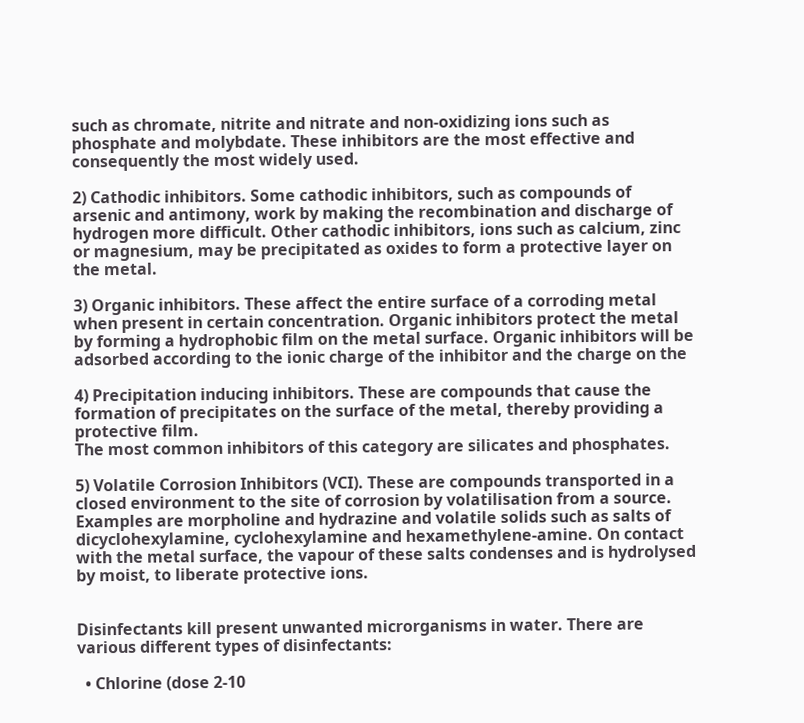such as chromate, nitrite and nitrate and non-oxidizing ions such as phosphate and molybdate. These inhibitors are the most effective and consequently the most widely used.

2) Cathodic inhibitors. Some cathodic inhibitors, such as compounds of arsenic and antimony, work by making the recombination and discharge of hydrogen more difficult. Other cathodic inhibitors, ions such as calcium, zinc or magnesium, may be precipitated as oxides to form a protective layer on the metal.

3) Organic inhibitors. These affect the entire surface of a corroding metal when present in certain concentration. Organic inhibitors protect the metal by forming a hydrophobic film on the metal surface. Organic inhibitors will be adsorbed according to the ionic charge of the inhibitor and the charge on the

4) Precipitation inducing inhibitors. These are compounds that cause the formation of precipitates on the surface of the metal, thereby providing a protective film.
The most common inhibitors of this category are silicates and phosphates.

5) Volatile Corrosion Inhibitors (VCI). These are compounds transported in a closed environment to the site of corrosion by volatilisation from a source. Examples are morpholine and hydrazine and volatile solids such as salts of dicyclohexylamine, cyclohexylamine and hexamethylene-amine. On contact with the metal surface, the vapour of these salts condenses and is hydrolysed by moist, to liberate protective ions.


Disinfectants kill present unwanted microrganisms in water. There are various different types of disinfectants:

  • Chlorine (dose 2-10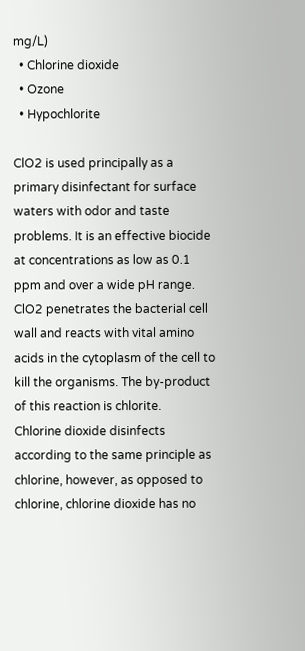mg/L)
  • Chlorine dioxide
  • Ozone
  • Hypochlorite

ClO2 is used principally as a primary disinfectant for surface waters with odor and taste problems. It is an effective biocide at concentrations as low as 0.1 ppm and over a wide pH range. ClO2 penetrates the bacterial cell wall and reacts with vital amino acids in the cytoplasm of the cell to kill the organisms. The by-product of this reaction is chlorite.
Chlorine dioxide disinfects according to the same principle as chlorine, however, as opposed to chlorine, chlorine dioxide has no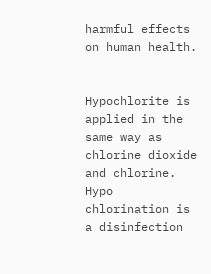harmful effects on human health.


Hypochlorite is applied in the same way as chlorine dioxide and chlorine. Hypo chlorination is a disinfection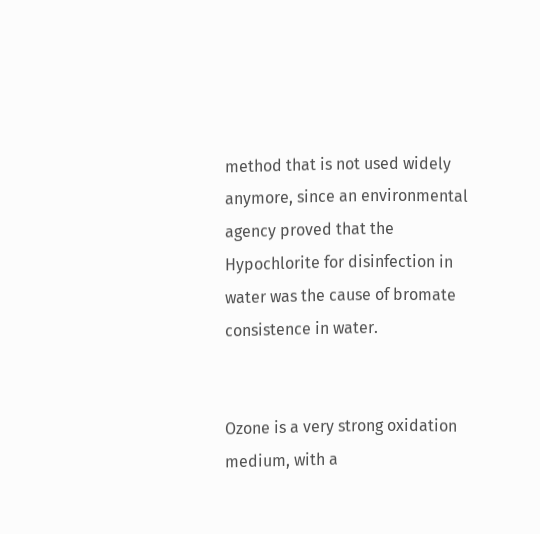method that is not used widely anymore, since an environmental agency proved that the Hypochlorite for disinfection in water was the cause of bromate consistence in water.


Ozone is a very strong oxidation medium, with a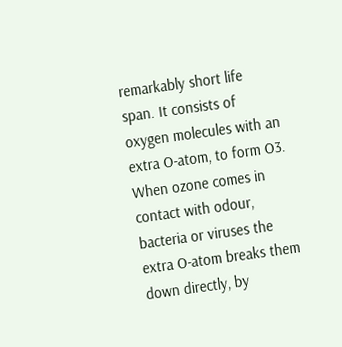remarkably short life span. It consists of oxygen molecules with an extra O-atom, to form O3. When ozone comes in contact with odour, bacteria or viruses the extra O-atom breaks them down directly, by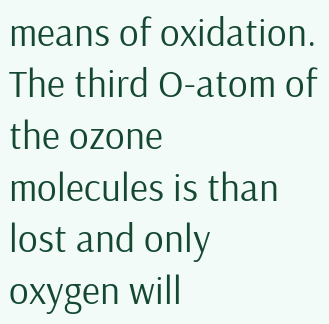means of oxidation. The third O-atom of the ozone molecules is than lost and only oxygen will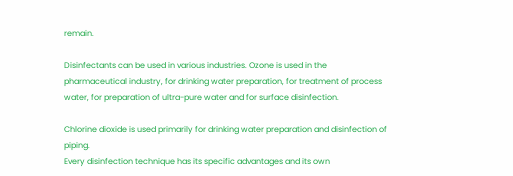remain.

Disinfectants can be used in various industries. Ozone is used in the pharmaceutical industry, for drinking water preparation, for treatment of process water, for preparation of ultra-pure water and for surface disinfection.

Chlorine dioxide is used primarily for drinking water preparation and disinfection of piping.
Every disinfection technique has its specific advantages and its own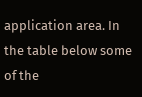application area. In the table below some of the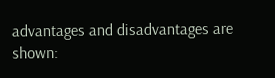advantages and disadvantages are shown: